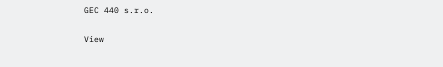GEC 440 s.r.o.

View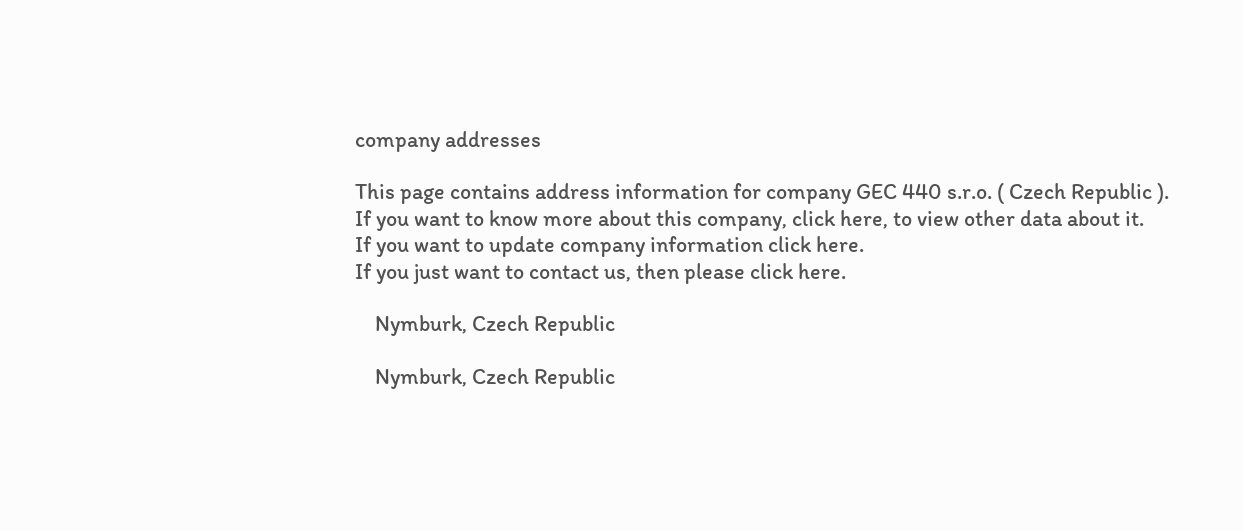company addresses

This page contains address information for company GEC 440 s.r.o. ( Czech Republic ).
If you want to know more about this company, click here, to view other data about it.
If you want to update company information click here.
If you just want to contact us, then please click here.

    Nymburk, Czech Republic

    Nymburk, Czech Republic